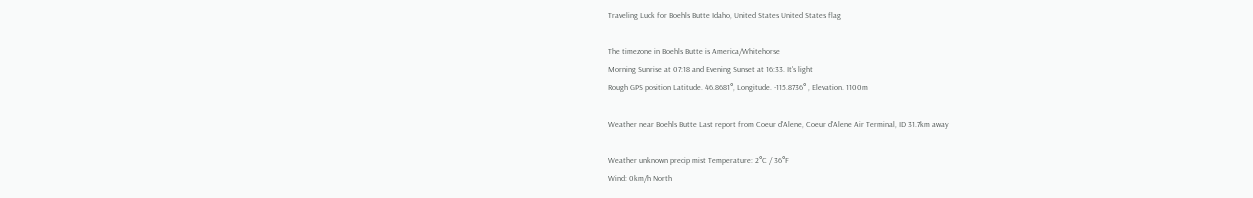Traveling Luck for Boehls Butte Idaho, United States United States flag

The timezone in Boehls Butte is America/Whitehorse
Morning Sunrise at 07:18 and Evening Sunset at 16:33. It's light
Rough GPS position Latitude. 46.8681°, Longitude. -115.8736° , Elevation. 1100m

Weather near Boehls Butte Last report from Coeur d'Alene, Coeur d'Alene Air Terminal, ID 31.7km away

Weather unknown precip mist Temperature: 2°C / 36°F
Wind: 0km/h North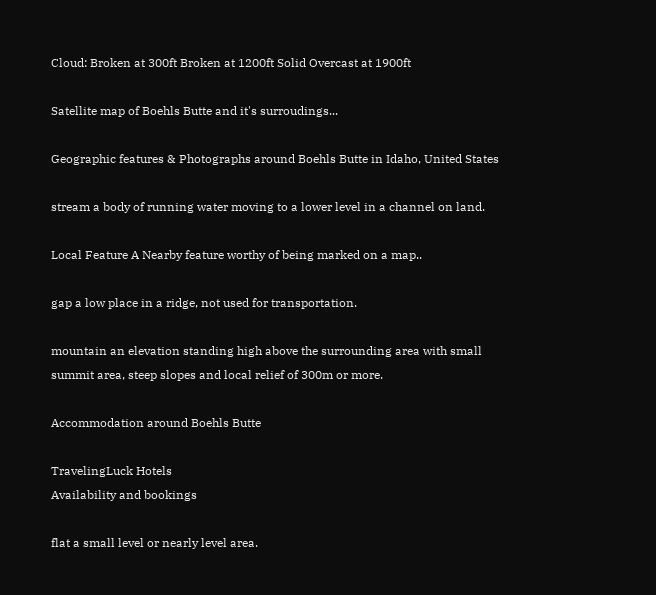Cloud: Broken at 300ft Broken at 1200ft Solid Overcast at 1900ft

Satellite map of Boehls Butte and it's surroudings...

Geographic features & Photographs around Boehls Butte in Idaho, United States

stream a body of running water moving to a lower level in a channel on land.

Local Feature A Nearby feature worthy of being marked on a map..

gap a low place in a ridge, not used for transportation.

mountain an elevation standing high above the surrounding area with small summit area, steep slopes and local relief of 300m or more.

Accommodation around Boehls Butte

TravelingLuck Hotels
Availability and bookings

flat a small level or nearly level area.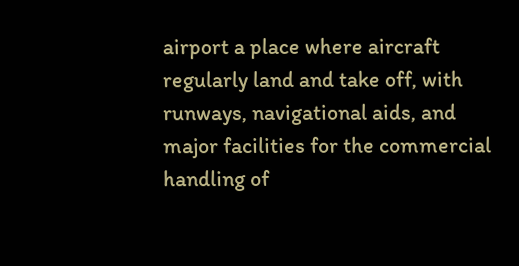airport a place where aircraft regularly land and take off, with runways, navigational aids, and major facilities for the commercial handling of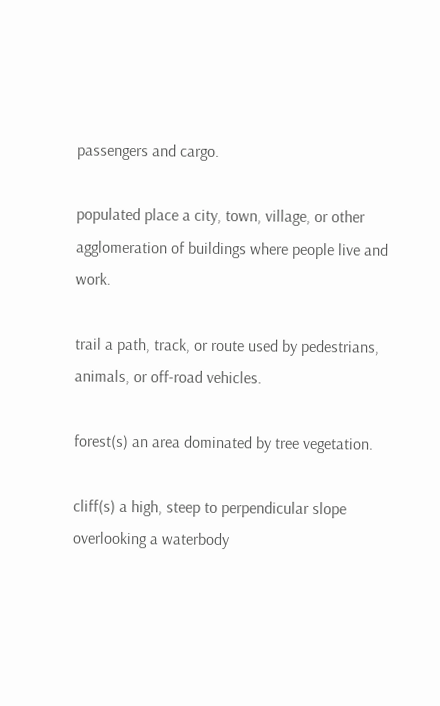passengers and cargo.

populated place a city, town, village, or other agglomeration of buildings where people live and work.

trail a path, track, or route used by pedestrians, animals, or off-road vehicles.

forest(s) an area dominated by tree vegetation.

cliff(s) a high, steep to perpendicular slope overlooking a waterbody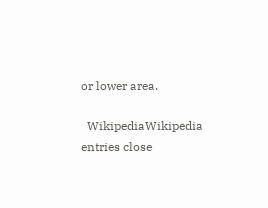or lower area.

  WikipediaWikipedia entries close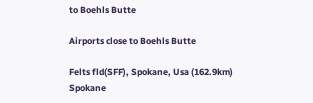to Boehls Butte

Airports close to Boehls Butte

Felts fld(SFF), Spokane, Usa (162.9km)
Spokane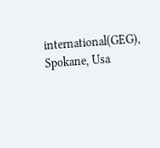international(GEG), Spokane, Usa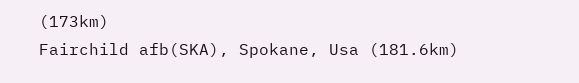(173km)
Fairchild afb(SKA), Spokane, Usa (181.6km)